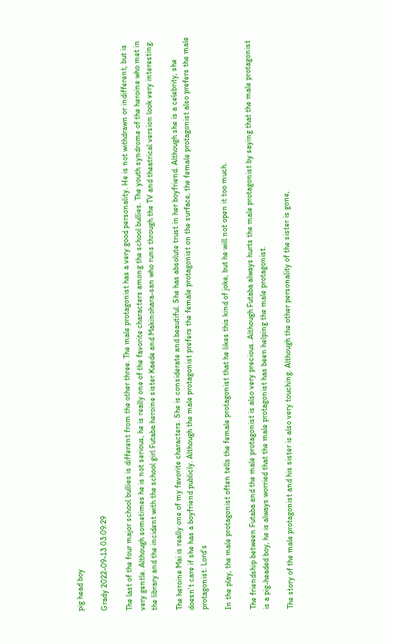pig head boy

Grady 2022-09-13 03:09:29

The last of the four major school bullies is different from the other three. The male protagonist has a very good personality. He is not withdrawn or indifferent, but is very gentle. Although sometimes he is not serious, he is really one of the favorite characters among the school bullies. The youth syndrome of the heroine who met in the library and the incident with the school girl Futaba heroine sister Kaede and Makinohara-san who runs through the TV and theatrical version look very interesting.

The heroine Mai is really one of my favorite characters. She is considerate and beautiful. She has absolute trust in her boyfriend. Although she is a celebrity, she doesn't care if she has a boyfriend publicly. Although the male protagonist prefers the female protagonist on the surface, the female protagonist also prefers the male protagonist. Lord's

In the play, the male protagonist often tells the female protagonist that he likes this kind of joke, but he will not open it too much.

The friendship between Futaba and the male protagonist is also very precious. Although Futaba always hurts the male protagonist by saying that the male protagonist is a pig-headed boy, he is always worried that the male protagonist has been helping the male protagonist.

The story of the male protagonist and his sister is also very touching. Although the other personality of the sister is gone,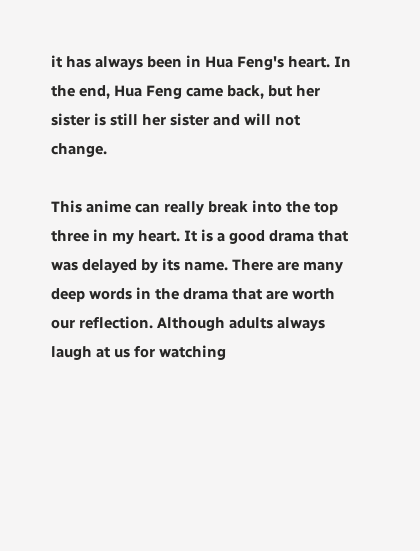it has always been in Hua Feng's heart. In the end, Hua Feng came back, but her sister is still her sister and will not change.

This anime can really break into the top three in my heart. It is a good drama that was delayed by its name. There are many deep words in the drama that are worth our reflection. Although adults always laugh at us for watching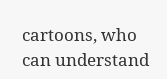cartoons, who can understand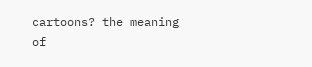cartoons? the meaning of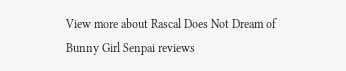View more about Rascal Does Not Dream of Bunny Girl Senpai reviews